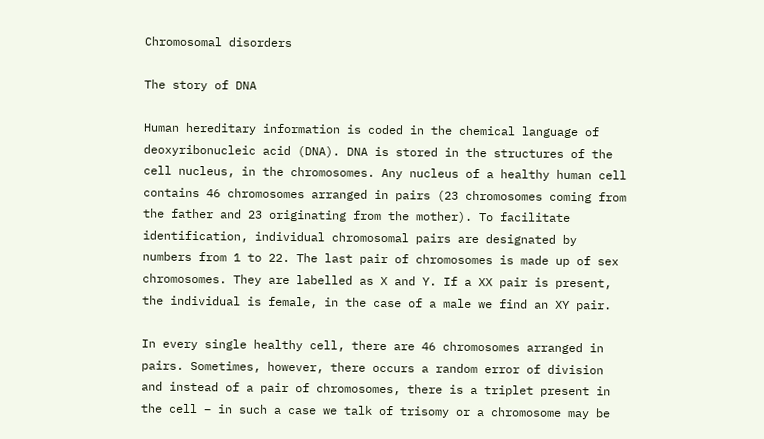Chromosomal disorders

The story of DNA

Human hereditary information is coded in the chemical language of deoxyribonucleic acid (DNA). DNA is stored in the structures of the cell nucleus, in the chromosomes. Any nucleus of a healthy human cell contains 46 chromosomes arranged in pairs (23 chromosomes coming from the father and 23 originating from the mother). To facilitate identification, individual chromosomal pairs are designated by numbers from 1 to 22. The last pair of chromosomes is made up of sex chromosomes. They are labelled as X and Y. If a XX pair is present, the individual is female, in the case of a male we find an XY pair.

In every single healthy cell, there are 46 chromosomes arranged in pairs. Sometimes, however, there occurs a random error of division and instead of a pair of chromosomes, there is a triplet present in the cell – in such a case we talk of trisomy or a chromosome may be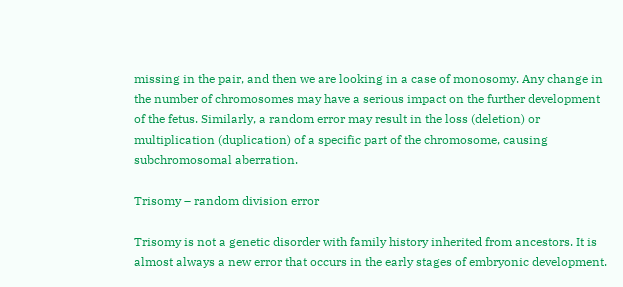missing in the pair, and then we are looking in a case of monosomy. Any change in the number of chromosomes may have a serious impact on the further development of the fetus. Similarly, a random error may result in the loss (deletion) or multiplication (duplication) of a specific part of the chromosome, causing subchromosomal aberration.

Trisomy – random division error

Trisomy is not a genetic disorder with family history inherited from ancestors. It is almost always a new error that occurs in the early stages of embryonic development.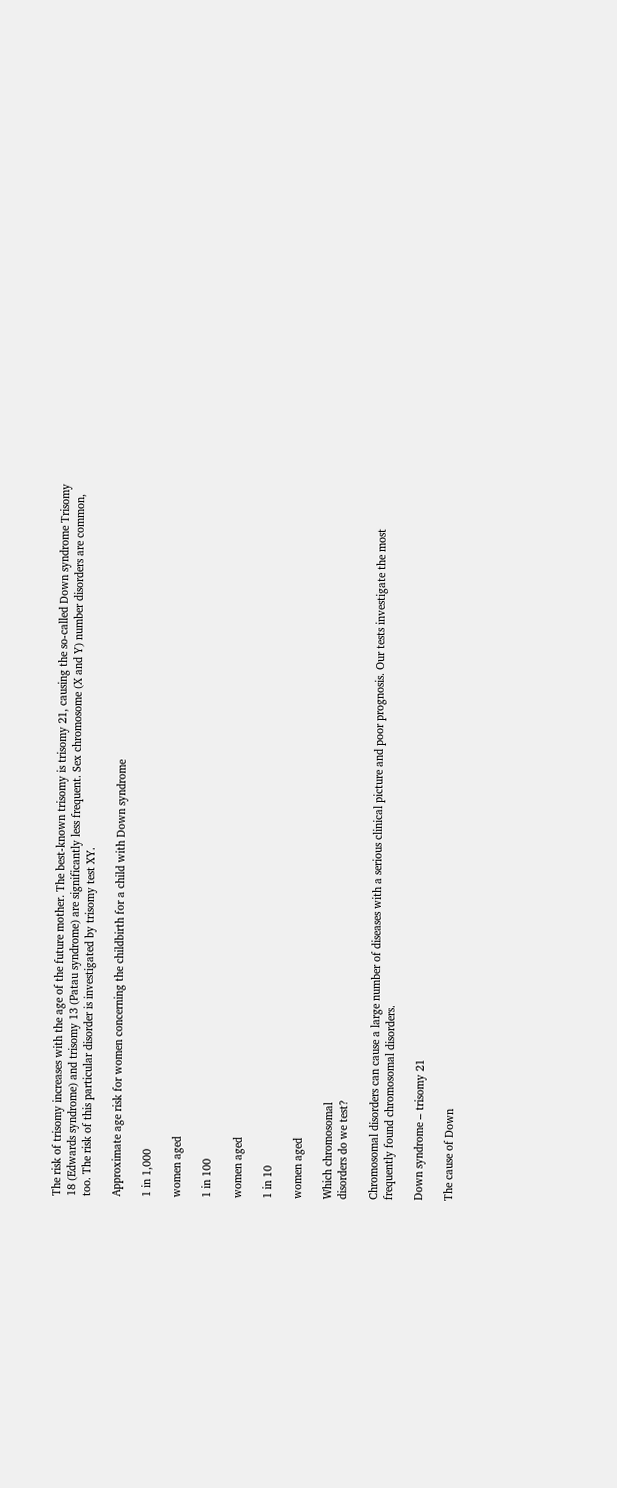The risk of trisomy increases with the age of the future mother. The best-known trisomy is trisomy 21, causing the so-called Down syndrome Trisomy 18 (Edwards syndrome) and trisomy 13 (Patau syndrome) are significantly less frequent. Sex chromosome (X and Y) number disorders are common, too. The risk of this particular disorder is investigated by trisomy test XY.

Approximate age risk for women concerning the childbirth for a child with Down syndrome

1 in 1,000

women aged

1 in 100

women aged

1 in 10

women aged

Which chromosomal
disorders do we test?

Chromosomal disorders can cause a large number of diseases with a serious clinical picture and poor prognosis. Our tests investigate the most frequently found chromosomal disorders.

Down syndrome – trisomy 21

The cause of Down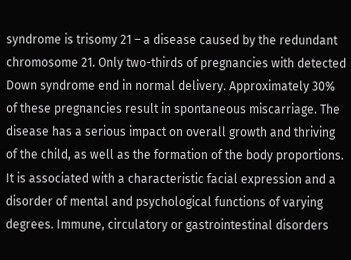syndrome is trisomy 21 – a disease caused by the redundant chromosome 21. Only two-thirds of pregnancies with detected Down syndrome end in normal delivery. Approximately 30% of these pregnancies result in spontaneous miscarriage. The disease has a serious impact on overall growth and thriving of the child, as well as the formation of the body proportions. It is associated with a characteristic facial expression and a disorder of mental and psychological functions of varying degrees. Immune, circulatory or gastrointestinal disorders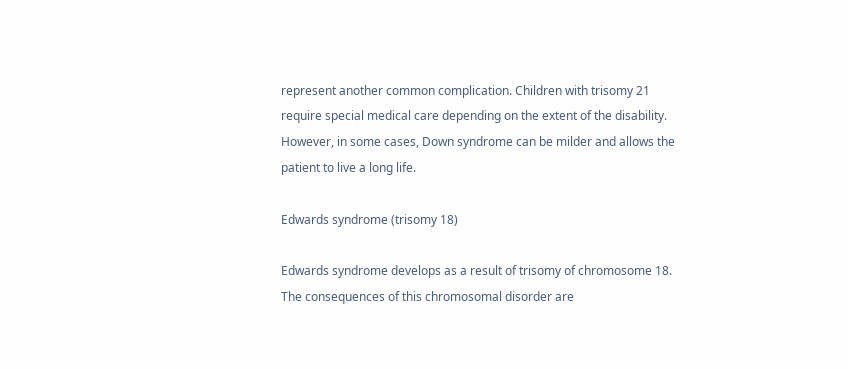represent another common complication. Children with trisomy 21 require special medical care depending on the extent of the disability. However, in some cases, Down syndrome can be milder and allows the patient to live a long life.

Edwards syndrome (trisomy 18)

Edwards syndrome develops as a result of trisomy of chromosome 18. The consequences of this chromosomal disorder are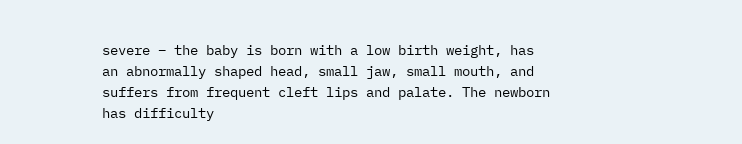severe – the baby is born with a low birth weight, has an abnormally shaped head, small jaw, small mouth, and suffers from frequent cleft lips and palate. The newborn has difficulty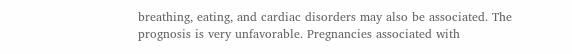breathing, eating, and cardiac disorders may also be associated. The prognosis is very unfavorable. Pregnancies associated with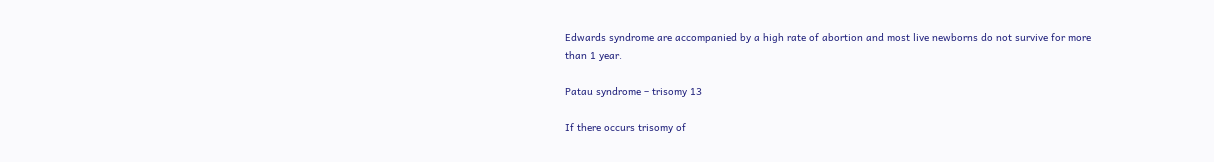Edwards syndrome are accompanied by a high rate of abortion and most live newborns do not survive for more than 1 year.

Patau syndrome – trisomy 13

If there occurs trisomy of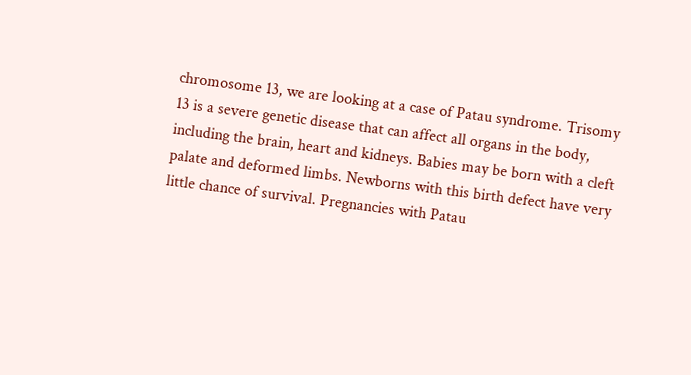chromosome 13, we are looking at a case of Patau syndrome. Trisomy 13 is a severe genetic disease that can affect all organs in the body, including the brain, heart and kidneys. Babies may be born with a cleft palate and deformed limbs. Newborns with this birth defect have very little chance of survival. Pregnancies with Patau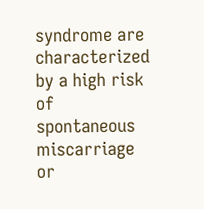syndrome are characterized by a high risk of spontaneous miscarriage or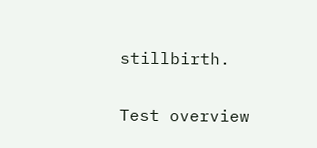stillbirth.

Test overview